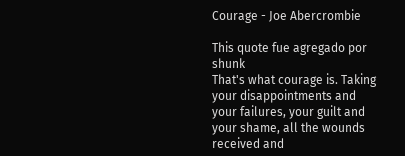Courage - Joe Abercrombie

This quote fue agregado por shunk
That's what courage is. Taking your disappointments and your failures, your guilt and your shame, all the wounds received and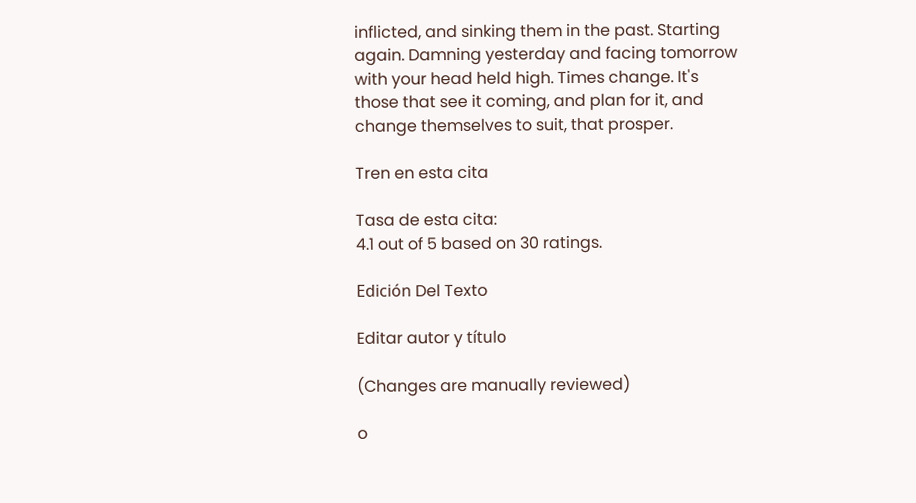inflicted, and sinking them in the past. Starting again. Damning yesterday and facing tomorrow with your head held high. Times change. It's those that see it coming, and plan for it, and change themselves to suit, that prosper.

Tren en esta cita

Tasa de esta cita:
4.1 out of 5 based on 30 ratings.

Edición Del Texto

Editar autor y título

(Changes are manually reviewed)

o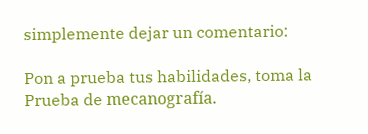simplemente dejar un comentario:

Pon a prueba tus habilidades, toma la Prueba de mecanografía.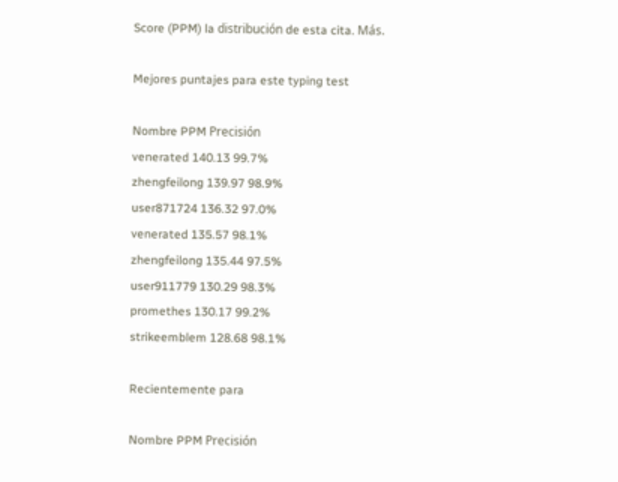Score (PPM) la distribución de esta cita. Más.

Mejores puntajes para este typing test

Nombre PPM Precisión
venerated 140.13 99.7%
zhengfeilong 139.97 98.9%
user871724 136.32 97.0%
venerated 135.57 98.1%
zhengfeilong 135.44 97.5%
user911779 130.29 98.3%
promethes 130.17 99.2%
strikeemblem 128.68 98.1%

Recientemente para

Nombre PPM Precisión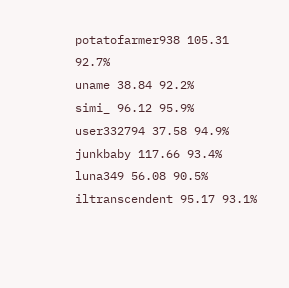potatofarmer938 105.31 92.7%
uname 38.84 92.2%
simi_ 96.12 95.9%
user332794 37.58 94.9%
junkbaby 117.66 93.4%
luna349 56.08 90.5%
iltranscendent 95.17 93.1%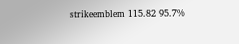strikeemblem 115.82 95.7%